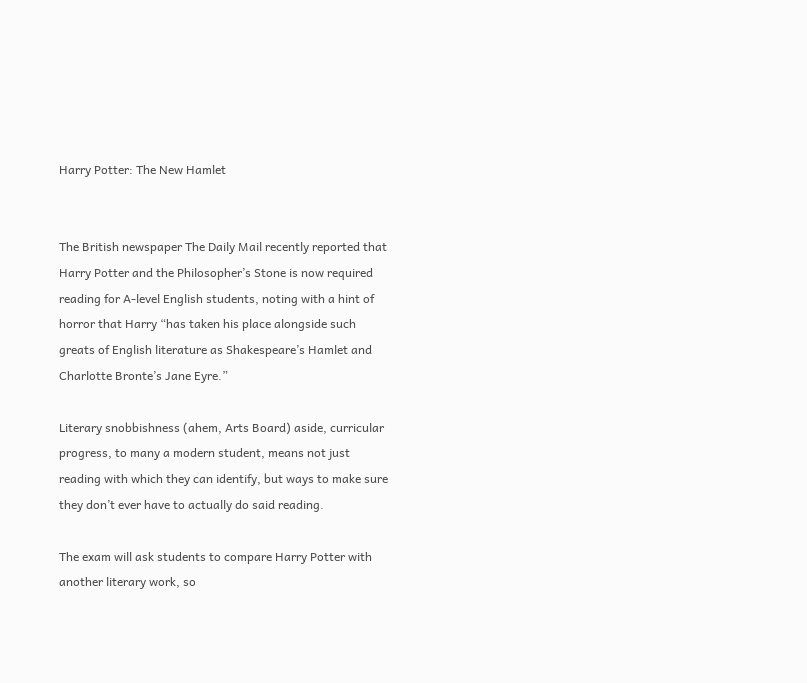Harry Potter: The New Hamlet


The British newspaper The Daily Mail recently reported that Harry Potter and the Philosopher’s Stone is now required reading for A-level English students, noting with a hint of horror that Harry “has taken his place alongside such greats of English literature as Shakespeare’s Hamlet and Charlotte Bronte’s Jane Eyre.”

Literary snobbishness (ahem, Arts Board) aside, curricular progress, to many a modern student, means not just reading with which they can identify, but ways to make sure they don’t ever have to actually do said reading.

The exam will ask students to compare Harry Potter with another literary work, so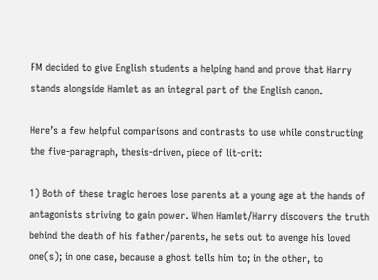FM decided to give English students a helping hand and prove that Harry stands alongside Hamlet as an integral part of the English canon.

Here’s a few helpful comparisons and contrasts to use while constructing the five-paragraph, thesis-driven, piece of lit-crit:

1) Both of these tragic heroes lose parents at a young age at the hands of antagonists striving to gain power. When Hamlet/Harry discovers the truth behind the death of his father/parents, he sets out to avenge his loved one(s); in one case, because a ghost tells him to; in the other, to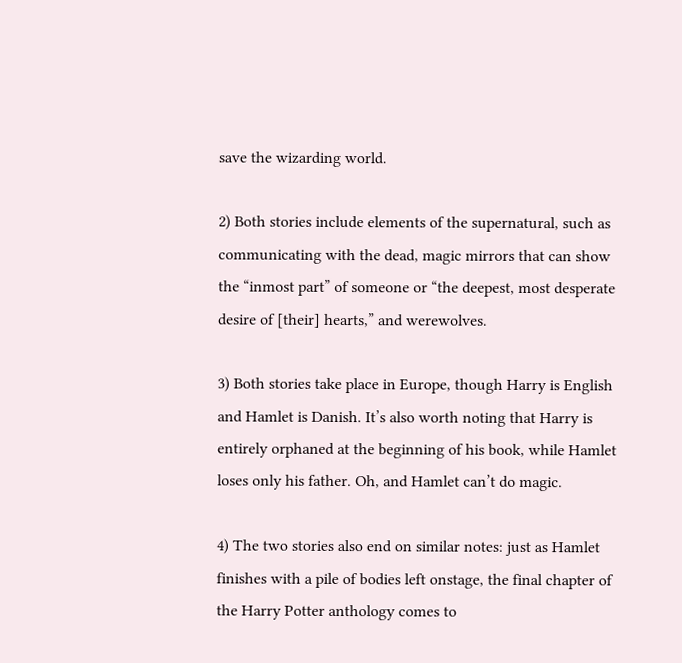save the wizarding world.

2) Both stories include elements of the supernatural, such as communicating with the dead, magic mirrors that can show the “inmost part” of someone or “the deepest, most desperate desire of [their] hearts,” and werewolves.

3) Both stories take place in Europe, though Harry is English and Hamlet is Danish. It’s also worth noting that Harry is entirely orphaned at the beginning of his book, while Hamlet loses only his father. Oh, and Hamlet can’t do magic.

4) The two stories also end on similar notes: just as Hamlet finishes with a pile of bodies left onstage, the final chapter of the Harry Potter anthology comes to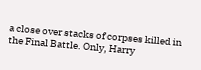a close over stacks of corpses killed in the Final Battle. Only, Harry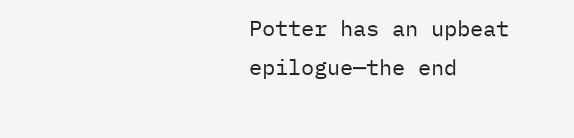Potter has an upbeat epilogue—the end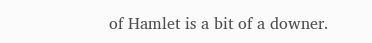of Hamlet is a bit of a downer.